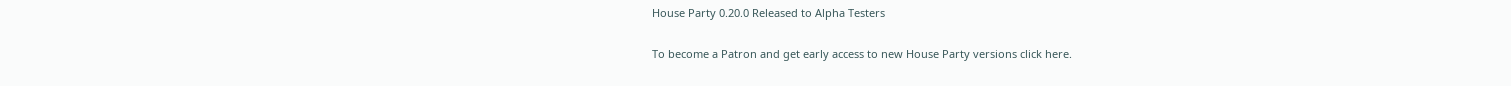House Party 0.20.0 Released to Alpha Testers

To become a Patron and get early access to new House Party versions click here.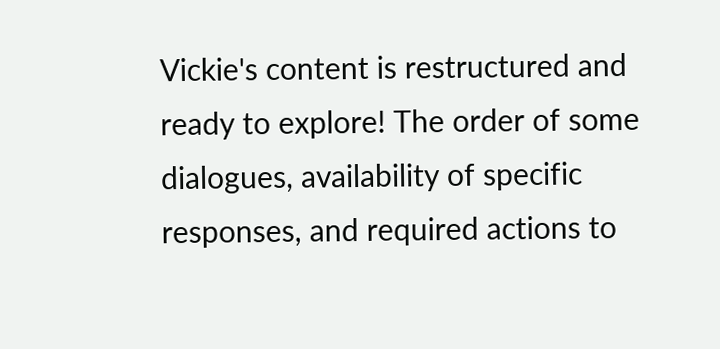Vickie's content is restructured and ready to explore! The order of some dialogues, availability of specific responses, and required actions to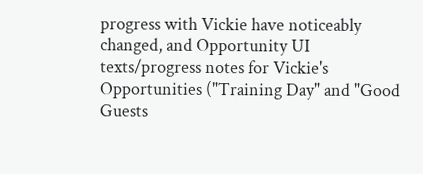progress with Vickie have noticeably changed, and Opportunity UI texts/progress notes for Vickie's Opportunities ("Training Day" and "Good Guests